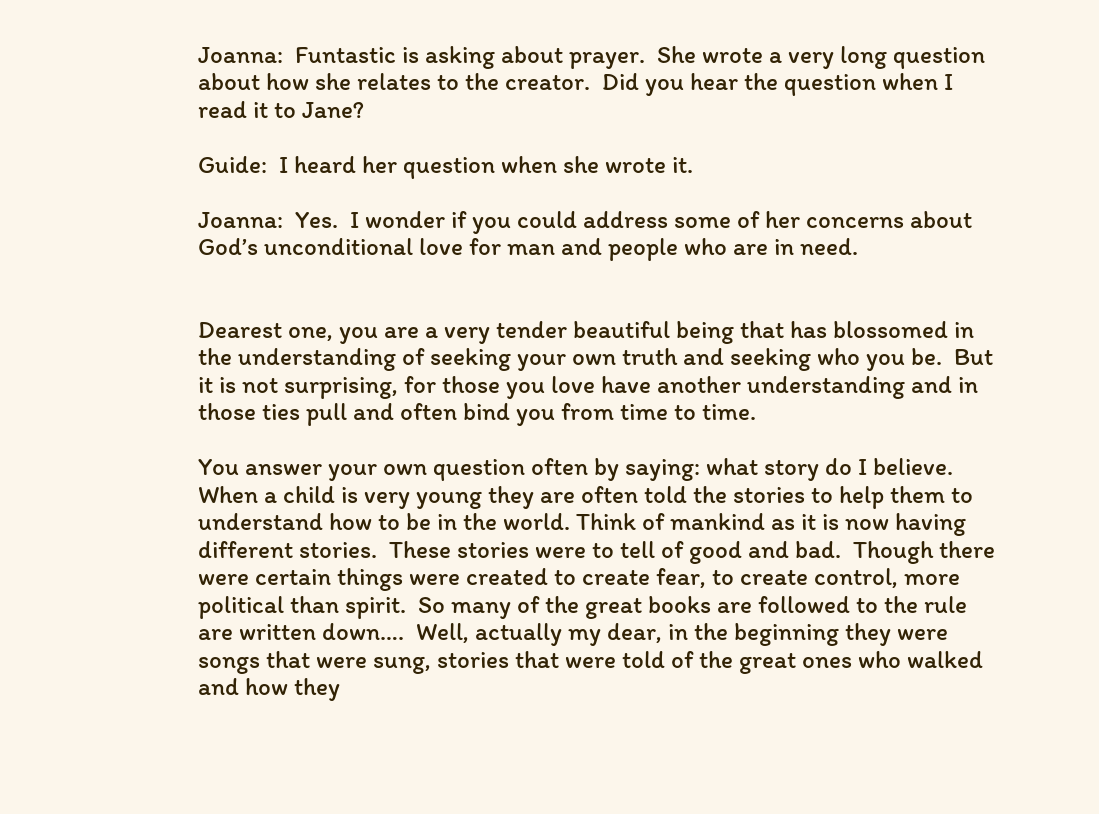Joanna:  Funtastic is asking about prayer.  She wrote a very long question about how she relates to the creator.  Did you hear the question when I read it to Jane?

Guide:  I heard her question when she wrote it.

Joanna:  Yes.  I wonder if you could address some of her concerns about God’s unconditional love for man and people who are in need.


Dearest one, you are a very tender beautiful being that has blossomed in the understanding of seeking your own truth and seeking who you be.  But it is not surprising, for those you love have another understanding and in those ties pull and often bind you from time to time.

You answer your own question often by saying: what story do I believe.  When a child is very young they are often told the stories to help them to understand how to be in the world. Think of mankind as it is now having different stories.  These stories were to tell of good and bad.  Though there were certain things were created to create fear, to create control, more political than spirit.  So many of the great books are followed to the rule are written down….  Well, actually my dear, in the beginning they were songs that were sung, stories that were told of the great ones who walked and how they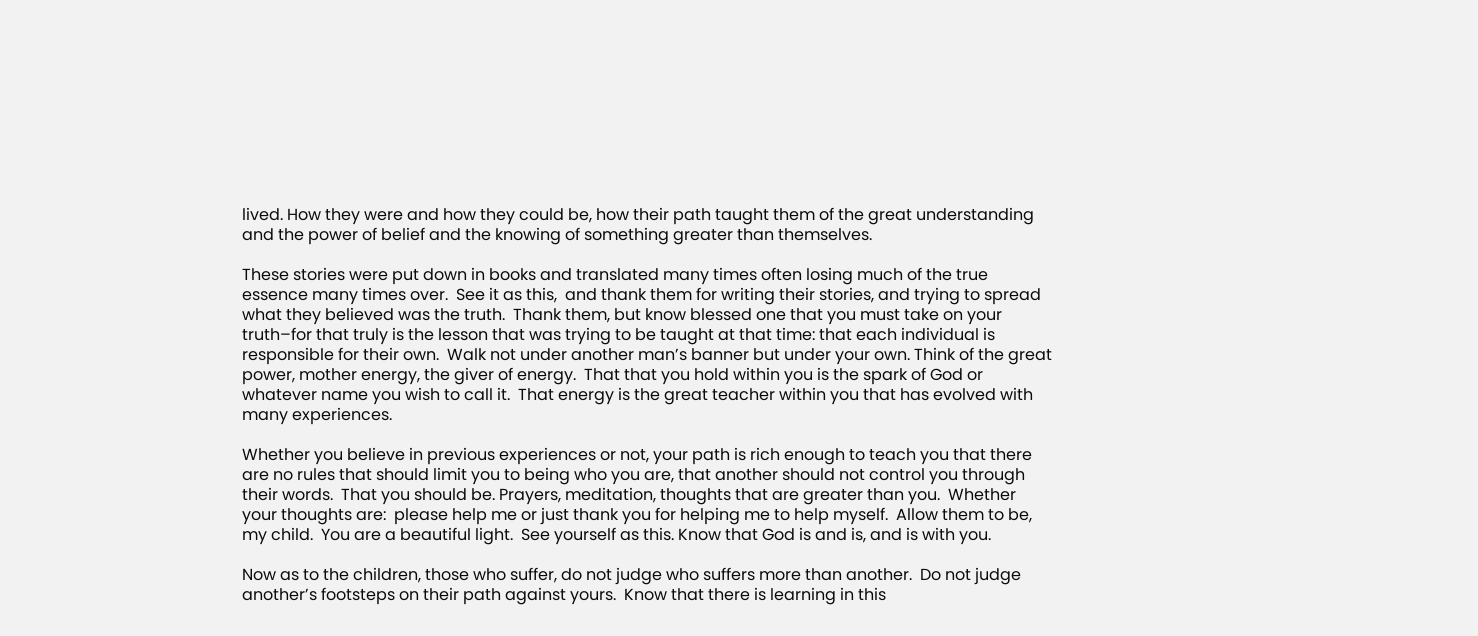lived. How they were and how they could be, how their path taught them of the great understanding and the power of belief and the knowing of something greater than themselves.

These stories were put down in books and translated many times often losing much of the true essence many times over.  See it as this,  and thank them for writing their stories, and trying to spread what they believed was the truth.  Thank them, but know blessed one that you must take on your truth–for that truly is the lesson that was trying to be taught at that time: that each individual is responsible for their own.  Walk not under another man’s banner but under your own. Think of the great power, mother energy, the giver of energy.  That that you hold within you is the spark of God or whatever name you wish to call it.  That energy is the great teacher within you that has evolved with many experiences.

Whether you believe in previous experiences or not, your path is rich enough to teach you that there are no rules that should limit you to being who you are, that another should not control you through their words.  That you should be. Prayers, meditation, thoughts that are greater than you.  Whether your thoughts are:  please help me or just thank you for helping me to help myself.  Allow them to be, my child.  You are a beautiful light.  See yourself as this. Know that God is and is, and is with you.

Now as to the children, those who suffer, do not judge who suffers more than another.  Do not judge another’s footsteps on their path against yours.  Know that there is learning in this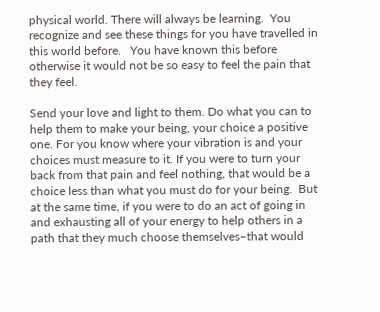physical world. There will always be learning.  You recognize and see these things for you have travelled in this world before.   You have known this before otherwise it would not be so easy to feel the pain that they feel.

Send your love and light to them. Do what you can to help them to make your being, your choice a positive one. For you know where your vibration is and your choices must measure to it. If you were to turn your back from that pain and feel nothing, that would be a choice less than what you must do for your being.  But at the same time, if you were to do an act of going in and exhausting all of your energy to help others in a path that they much choose themselves–that would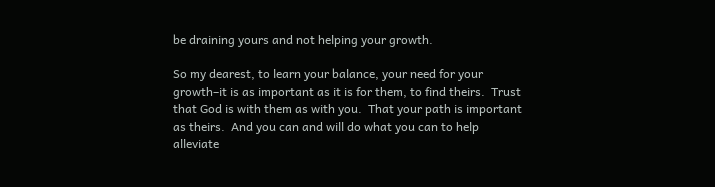be draining yours and not helping your growth.

So my dearest, to learn your balance, your need for your growth–it is as important as it is for them, to find theirs.  Trust that God is with them as with you.  That your path is important as theirs.  And you can and will do what you can to help alleviate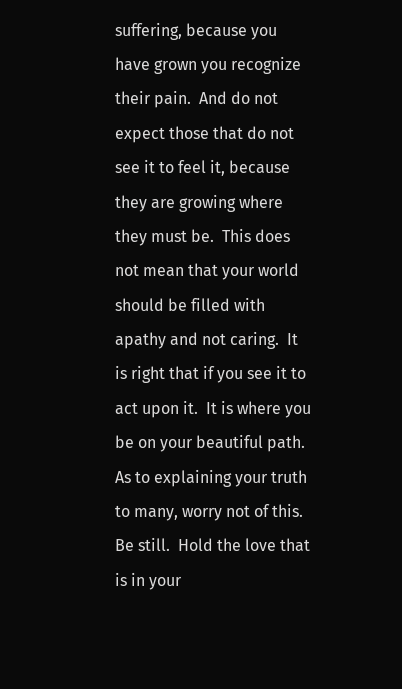suffering, because you have grown you recognize their pain.  And do not expect those that do not see it to feel it, because they are growing where they must be.  This does not mean that your world should be filled with apathy and not caring.  It is right that if you see it to act upon it.  It is where you be on your beautiful path.  As to explaining your truth to many, worry not of this.  Be still.  Hold the love that is in your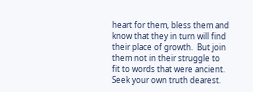heart for them, bless them and know that they in turn will find their place of growth.  But join them not in their struggle to fit to words that were ancient.  Seek your own truth dearest.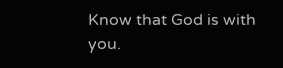Know that God is with you.